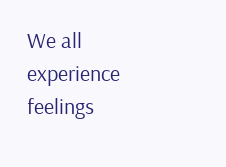We all experience feelings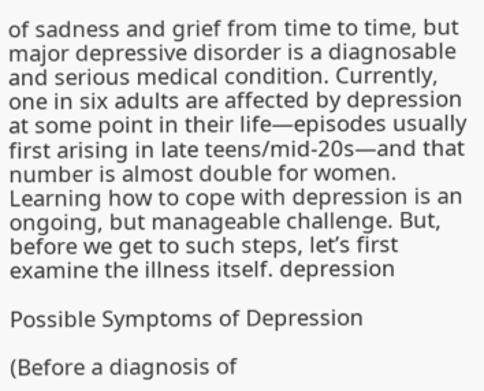of sadness and grief from time to time, but major depressive disorder is a diagnosable and serious medical condition. Currently, one in six adults are affected by depression at some point in their life—episodes usually first arising in late teens/mid-20s—and that number is almost double for women. Learning how to cope with depression is an ongoing, but manageable challenge. But, before we get to such steps, let’s first examine the illness itself. depression

Possible Symptoms of Depression

(Before a diagnosis of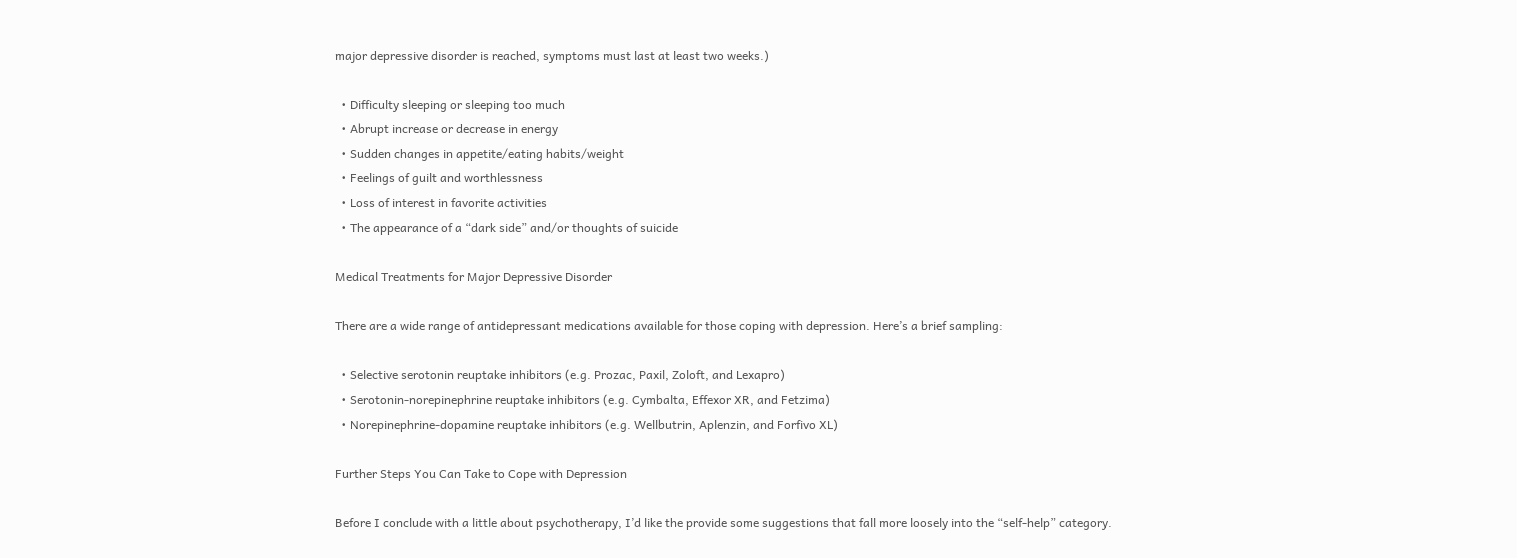major depressive disorder is reached, symptoms must last at least two weeks.)

  • Difficulty sleeping or sleeping too much
  • Abrupt increase or decrease in energy
  • Sudden changes in appetite/eating habits/weight
  • Feelings of guilt and worthlessness
  • Loss of interest in favorite activities
  • The appearance of a “dark side” and/or thoughts of suicide

Medical Treatments for Major Depressive Disorder

There are a wide range of antidepressant medications available for those coping with depression. Here’s a brief sampling:

  • Selective serotonin reuptake inhibitors (e.g. Prozac, Paxil, Zoloft, and Lexapro)
  • Serotonin-norepinephrine reuptake inhibitors (e.g. Cymbalta, Effexor XR, and Fetzima)
  • Norepinephrine-dopamine reuptake inhibitors (e.g. Wellbutrin, Aplenzin, and Forfivo XL)

Further Steps You Can Take to Cope with Depression

Before I conclude with a little about psychotherapy, I’d like the provide some suggestions that fall more loosely into the “self-help” category.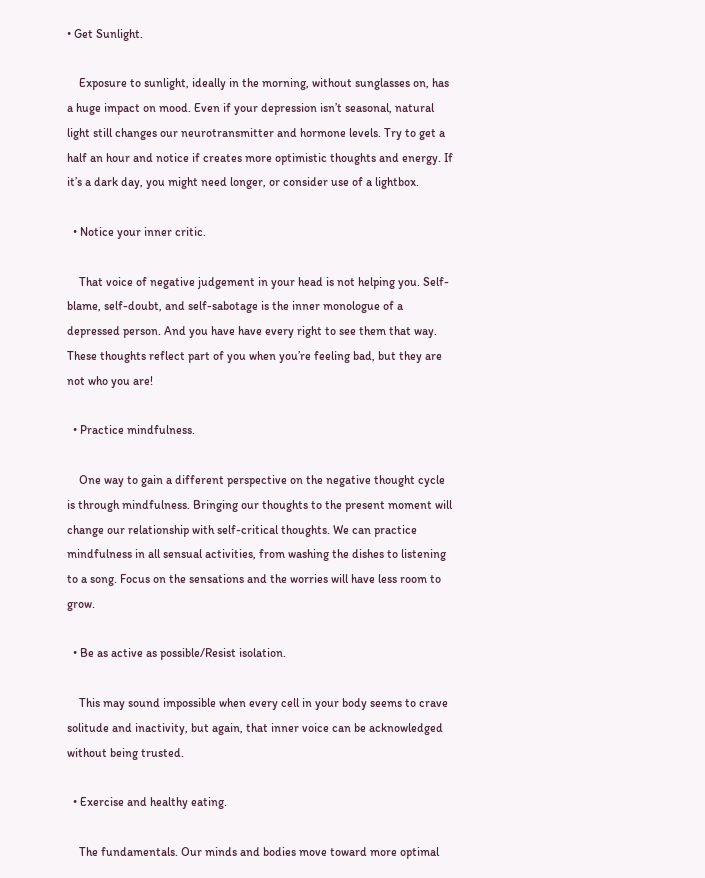• Get Sunlight.

    Exposure to sunlight, ideally in the morning, without sunglasses on, has a huge impact on mood. Even if your depression isn’t seasonal, natural  light still changes our neurotransmitter and hormone levels. Try to get a half an hour and notice if creates more optimistic thoughts and energy. If it’s a dark day, you might need longer, or consider use of a lightbox.

  • Notice your inner critic.

    That voice of negative judgement in your head is not helping you. Self-blame, self-doubt, and self-sabotage is the inner monologue of a depressed person. And you have have every right to see them that way. These thoughts reflect part of you when you’re feeling bad, but they are not who you are!

  • Practice mindfulness.

    One way to gain a different perspective on the negative thought cycle is through mindfulness. Bringing our thoughts to the present moment will change our relationship with self-critical thoughts. We can practice mindfulness in all sensual activities, from washing the dishes to listening to a song. Focus on the sensations and the worries will have less room to grow.

  • Be as active as possible/Resist isolation.

    This may sound impossible when every cell in your body seems to crave solitude and inactivity, but again, that inner voice can be acknowledged without being trusted.

  • Exercise and healthy eating.

    The fundamentals. Our minds and bodies move toward more optimal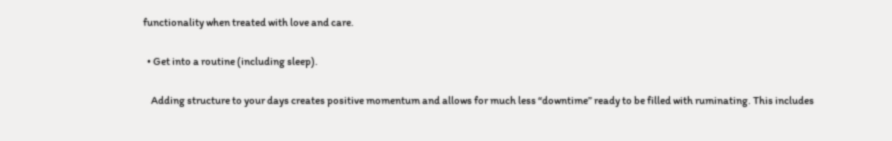functionality when treated with love and care.

  • Get into a routine (including sleep).

    Adding structure to your days creates positive momentum and allows for much less “downtime” ready to be filled with ruminating. This includes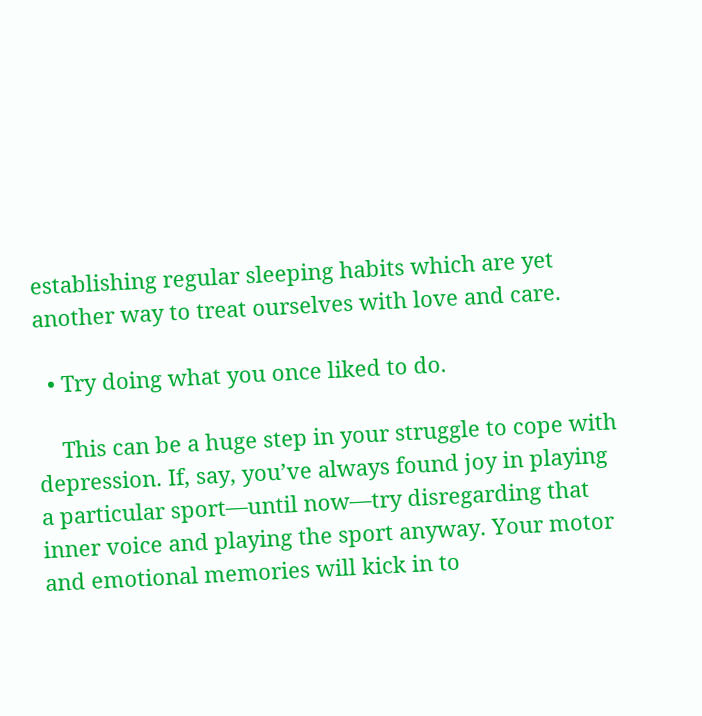establishing regular sleeping habits which are yet another way to treat ourselves with love and care.

  • Try doing what you once liked to do.

    This can be a huge step in your struggle to cope with depression. If, say, you’ve always found joy in playing a particular sport—until now—try disregarding that inner voice and playing the sport anyway. Your motor and emotional memories will kick in to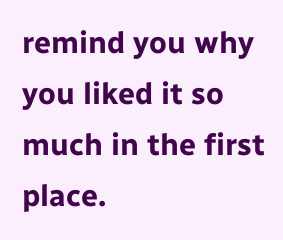remind you why you liked it so much in the first place.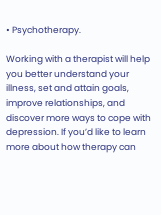• Psychotherapy.

Working with a therapist will help you better understand your illness, set and attain goals, improve relationships, and discover more ways to cope with depression. If you’d like to learn more about how therapy can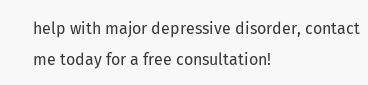help with major depressive disorder, contact me today for a free consultation!